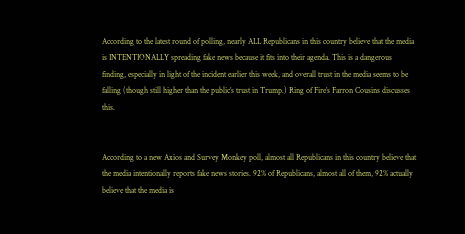According to the latest round of polling, nearly ALL Republicans in this country believe that the media is INTENTIONALLY spreading fake news because it fits into their agenda. This is a dangerous finding, especially in light of the incident earlier this week, and overall trust in the media seems to be falling (though still higher than the public’s trust in Trump.) Ring of Fire’s Farron Cousins discusses this.


According to a new Axios and Survey Monkey poll, almost all Republicans in this country believe that the media intentionally reports fake news stories. 92% of Republicans, almost all of them, 92% actually believe that the media is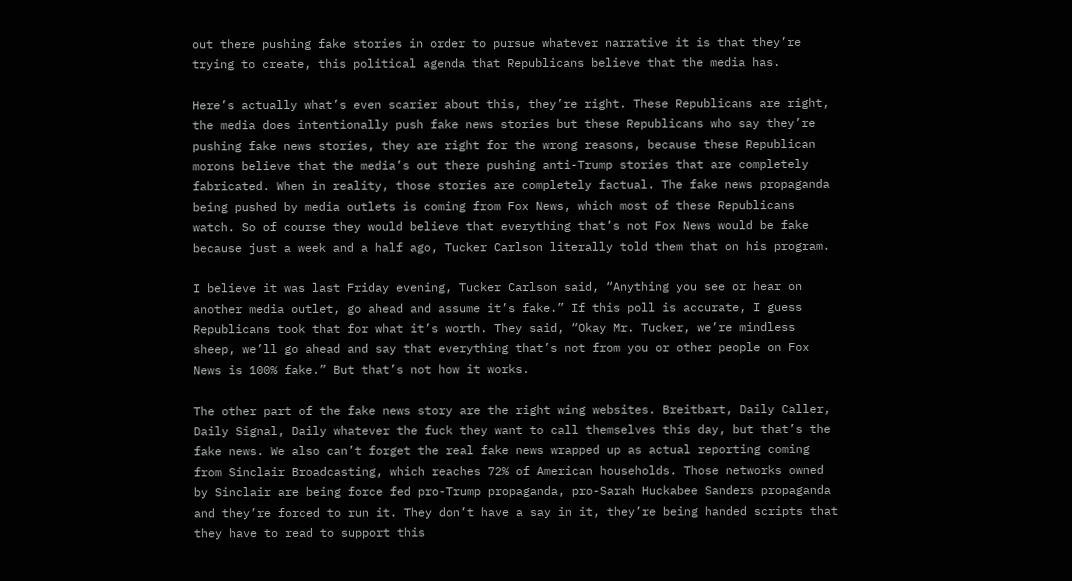out there pushing fake stories in order to pursue whatever narrative it is that they’re trying to create, this political agenda that Republicans believe that the media has.

Here’s actually what’s even scarier about this, they’re right. These Republicans are right, the media does intentionally push fake news stories but these Republicans who say they’re pushing fake news stories, they are right for the wrong reasons, because these Republican morons believe that the media’s out there pushing anti-Trump stories that are completely fabricated. When in reality, those stories are completely factual. The fake news propaganda being pushed by media outlets is coming from Fox News, which most of these Republicans watch. So of course they would believe that everything that’s not Fox News would be fake because just a week and a half ago, Tucker Carlson literally told them that on his program.

I believe it was last Friday evening, Tucker Carlson said, “Anything you see or hear on another media outlet, go ahead and assume it’s fake.” If this poll is accurate, I guess Republicans took that for what it’s worth. They said, “Okay Mr. Tucker, we’re mindless sheep, we’ll go ahead and say that everything that’s not from you or other people on Fox News is 100% fake.” But that’s not how it works.

The other part of the fake news story are the right wing websites. Breitbart, Daily Caller, Daily Signal, Daily whatever the fuck they want to call themselves this day, but that’s the fake news. We also can’t forget the real fake news wrapped up as actual reporting coming from Sinclair Broadcasting, which reaches 72% of American households. Those networks owned by Sinclair are being force fed pro-Trump propaganda, pro-Sarah Huckabee Sanders propaganda and they’re forced to run it. They don’t have a say in it, they’re being handed scripts that they have to read to support this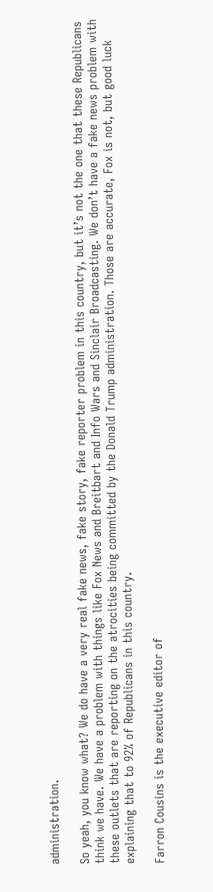administration.

So yeah, you know what? We do have a very real fake news, fake story, fake reporter problem in this country, but it’s not the one that these Republicans think we have. We have a problem with things like Fox News and Breitbart and Info Wars and Sinclair Broadcasting. We don’t have a fake news problem with these outlets that are reporting on the atrocities being committed by the Donald Trump administration. Those are accurate, Fox is not, but good luck explaining that to 92% of Republicans in this country.

Farron Cousins is the executive editor of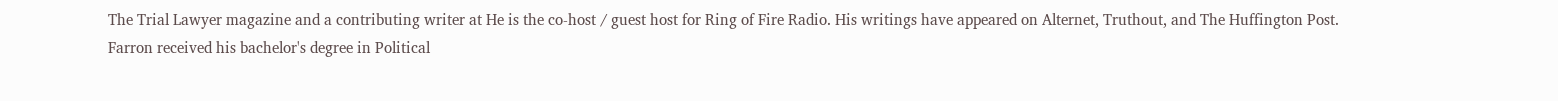The Trial Lawyer magazine and a contributing writer at He is the co-host / guest host for Ring of Fire Radio. His writings have appeared on Alternet, Truthout, and The Huffington Post. Farron received his bachelor's degree in Political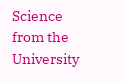Science from the University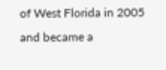of West Florida in 2005 and became a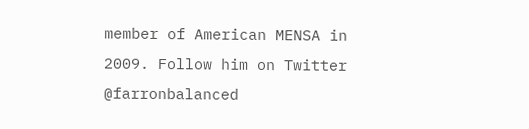member of American MENSA in 2009. Follow him on Twitter @farronbalanced